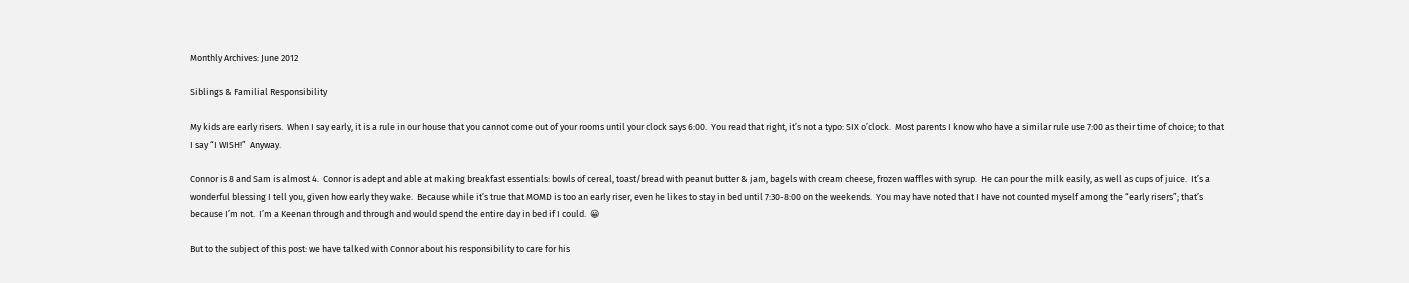Monthly Archives: June 2012

Siblings & Familial Responsibility

My kids are early risers.  When I say early, it is a rule in our house that you cannot come out of your rooms until your clock says 6:00.  You read that right, it’s not a typo: SIX o’clock.  Most parents I know who have a similar rule use 7:00 as their time of choice; to that I say “I WISH!”  Anyway.

Connor is 8 and Sam is almost 4.  Connor is adept and able at making breakfast essentials: bowls of cereal, toast/bread with peanut butter & jam, bagels with cream cheese, frozen waffles with syrup.  He can pour the milk easily, as well as cups of juice.  It’s a wonderful blessing I tell you, given how early they wake.  Because while it’s true that MOMD is too an early riser, even he likes to stay in bed until 7:30-8:00 on the weekends.  You may have noted that I have not counted myself among the “early risers”; that’s because I’m not.  I’m a Keenan through and through and would spend the entire day in bed if I could.  😀

But to the subject of this post: we have talked with Connor about his responsibility to care for his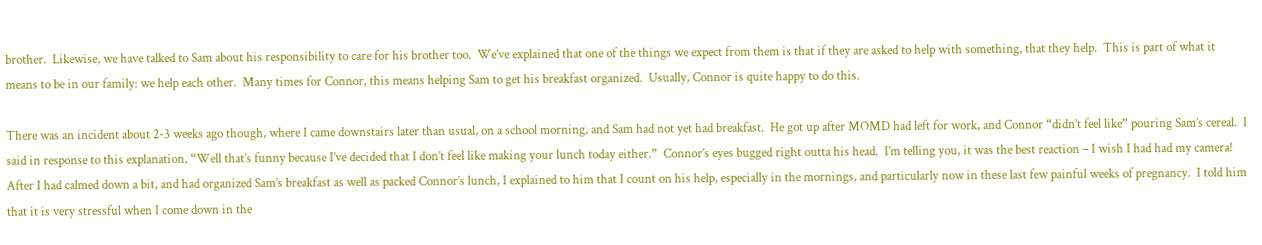brother.  Likewise, we have talked to Sam about his responsibility to care for his brother too.  We’ve explained that one of the things we expect from them is that if they are asked to help with something, that they help.  This is part of what it means to be in our family: we help each other.  Many times for Connor, this means helping Sam to get his breakfast organized.  Usually, Connor is quite happy to do this.

There was an incident about 2-3 weeks ago though, where I came downstairs later than usual, on a school morning, and Sam had not yet had breakfast.  He got up after MOMD had left for work, and Connor “didn’t feel like” pouring Sam’s cereal.  I said in response to this explanation, “Well that’s funny because I’ve decided that I don’t feel like making your lunch today either.”  Connor’s eyes bugged right outta his head.  I’m telling you, it was the best reaction – I wish I had had my camera!  After I had calmed down a bit, and had organized Sam’s breakfast as well as packed Connor’s lunch, I explained to him that I count on his help, especially in the mornings, and particularly now in these last few painful weeks of pregnancy.  I told him that it is very stressful when I come down in the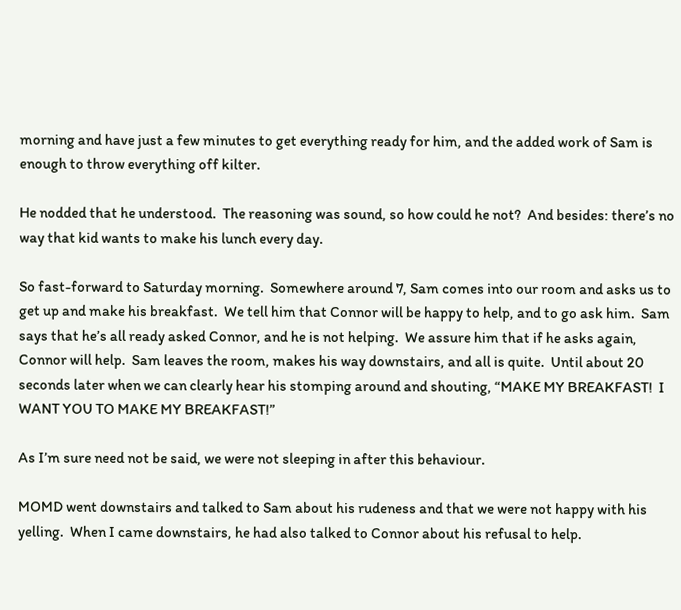morning and have just a few minutes to get everything ready for him, and the added work of Sam is enough to throw everything off kilter.

He nodded that he understood.  The reasoning was sound, so how could he not?  And besides: there’s no way that kid wants to make his lunch every day.

So fast-forward to Saturday morning.  Somewhere around 7, Sam comes into our room and asks us to get up and make his breakfast.  We tell him that Connor will be happy to help, and to go ask him.  Sam says that he’s all ready asked Connor, and he is not helping.  We assure him that if he asks again, Connor will help.  Sam leaves the room, makes his way downstairs, and all is quite.  Until about 20 seconds later when we can clearly hear his stomping around and shouting, “MAKE MY BREAKFAST!  I WANT YOU TO MAKE MY BREAKFAST!”

As I’m sure need not be said, we were not sleeping in after this behaviour.

MOMD went downstairs and talked to Sam about his rudeness and that we were not happy with his yelling.  When I came downstairs, he had also talked to Connor about his refusal to help.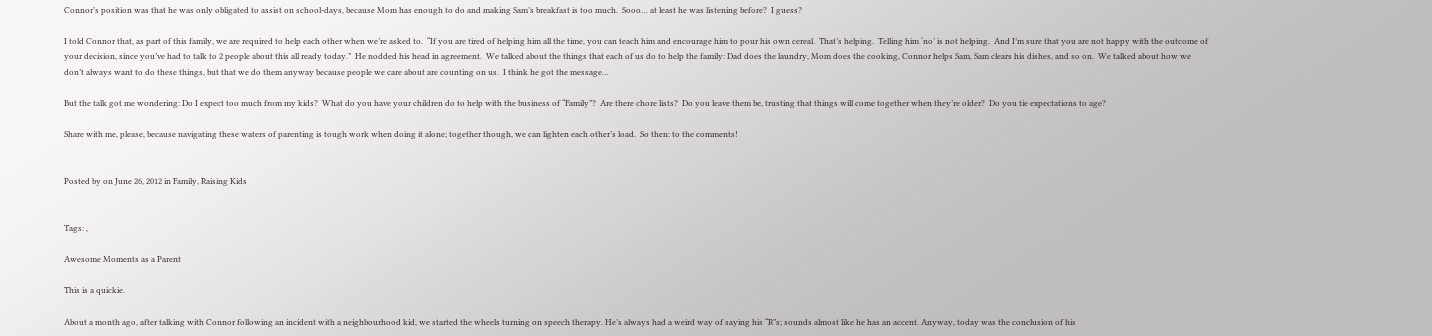Connor’s position was that he was only obligated to assist on school-days, because Mom has enough to do and making Sam’s breakfast is too much.  Sooo… at least he was listening before?  I guess?

I told Connor that, as part of this family, we are required to help each other when we’re asked to.  “If you are tired of helping him all the time, you can teach him and encourage him to pour his own cereal.  That’s helping.  Telling him ‘no’ is not helping.  And I’m sure that you are not happy with the outcome of your decision, since you’ve had to talk to 2 people about this all ready today.”  He nodded his head in agreement.  We talked about the things that each of us do to help the family: Dad does the laundry, Mom does the cooking, Connor helps Sam, Sam clears his dishes, and so on.  We talked about how we don’t always want to do these things, but that we do them anyway because people we care about are counting on us.  I think he got the message…

But the talk got me wondering: Do I expect too much from my kids?  What do you have your children do to help with the business of “Family”?  Are there chore lists?  Do you leave them be, trusting that things will come together when they’re older?  Do you tie expectations to age?

Share with me, please, because navigating these waters of parenting is tough work when doing it alone; together though, we can lighten each other’s load.  So then: to the comments!


Posted by on June 26, 2012 in Family, Raising Kids


Tags: ,

Awesome Moments as a Parent

This is a quickie.

About a month ago, after talking with Connor following an incident with a neighbourhood kid, we started the wheels turning on speech therapy. He’s always had a weird way of saying his “R”s; sounds almost like he has an accent. Anyway, today was the conclusion of his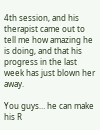4th session, and his therapist came out to tell me how amazing he is doing, and that his progress in the last week has just blown her away.

You guys… he can make his R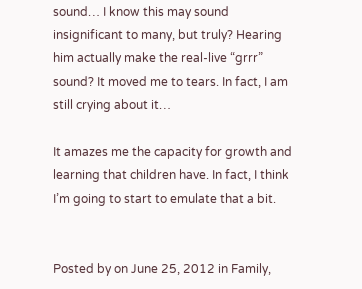sound… I know this may sound insignificant to many, but truly? Hearing him actually make the real-live “grrr” sound? It moved me to tears. In fact, I am still crying about it…

It amazes me the capacity for growth and learning that children have. In fact, I think I’m going to start to emulate that a bit.


Posted by on June 25, 2012 in Family,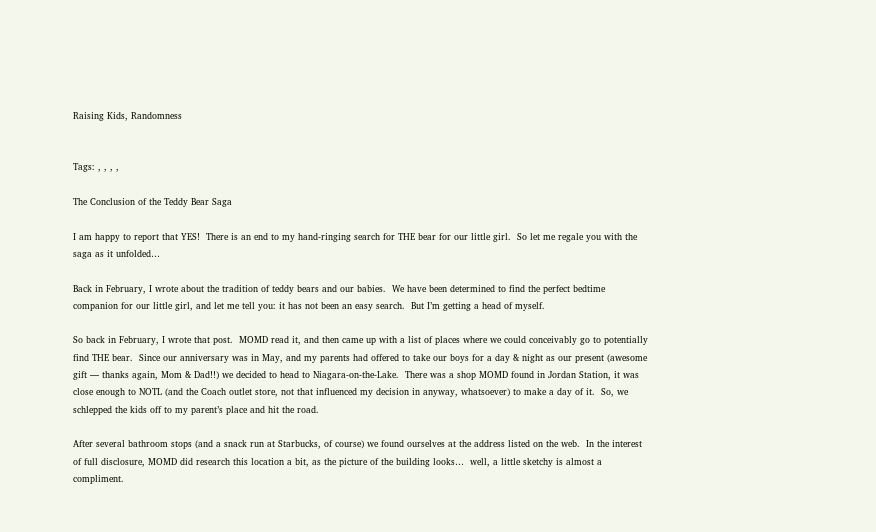Raising Kids, Randomness


Tags: , , , ,

The Conclusion of the Teddy Bear Saga

I am happy to report that YES!  There is an end to my hand-ringing search for THE bear for our little girl.  So let me regale you with the saga as it unfolded…

Back in February, I wrote about the tradition of teddy bears and our babies.  We have been determined to find the perfect bedtime companion for our little girl, and let me tell you: it has not been an easy search.  But I’m getting a head of myself.

So back in February, I wrote that post.  MOMD read it, and then came up with a list of places where we could conceivably go to potentially find THE bear.  Since our anniversary was in May, and my parents had offered to take our boys for a day & night as our present (awesome gift — thanks again, Mom & Dad!!) we decided to head to Niagara-on-the-Lake.  There was a shop MOMD found in Jordan Station, it was close enough to NOTL (and the Coach outlet store, not that influenced my decision in anyway, whatsoever) to make a day of it.  So, we schlepped the kids off to my parent’s place and hit the road.

After several bathroom stops (and a snack run at Starbucks, of course) we found ourselves at the address listed on the web.  In the interest of full disclosure, MOMD did research this location a bit, as the picture of the building looks…  well, a little sketchy is almost a compliment.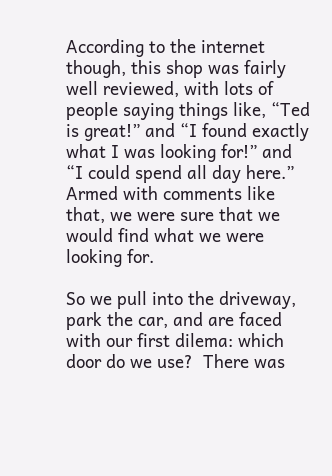According to the internet though, this shop was fairly well reviewed, with lots of people saying things like, “Ted is great!” and “I found exactly what I was looking for!” and “I could spend all day here.”  Armed with comments like that, we were sure that we would find what we were looking for.

So we pull into the driveway, park the car, and are faced with our first dilema: which door do we use?  There was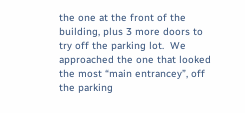the one at the front of the building, plus 3 more doors to try off the parking lot.  We approached the one that looked the most “main entrancey”, off the parking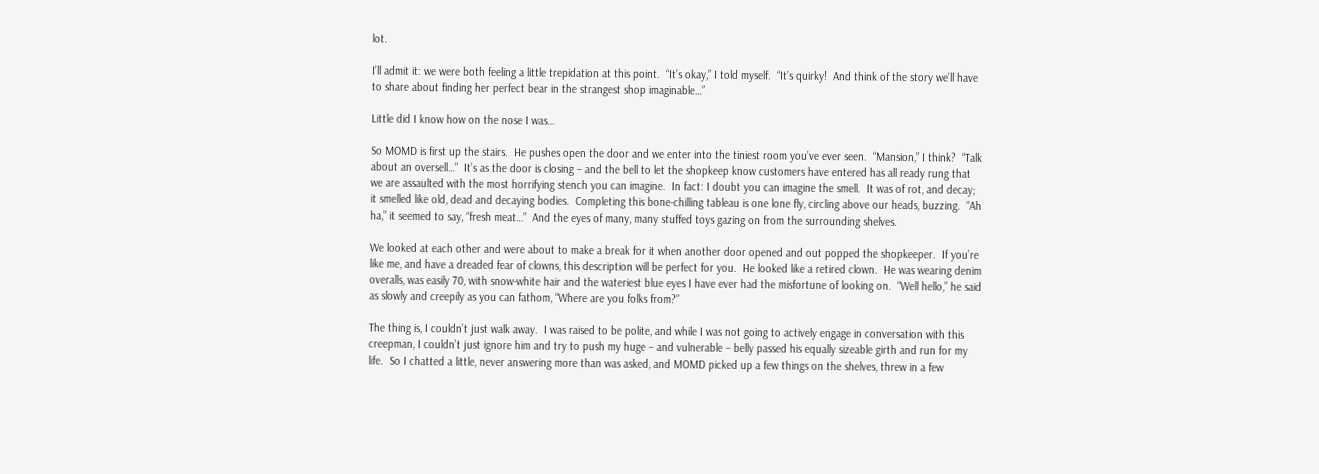lot.

I’ll admit it: we were both feeling a little trepidation at this point.  “It’s okay,” I told myself.  “It’s quirky!  And think of the story we’ll have to share about finding her perfect bear in the strangest shop imaginable…”

Little did I know how on the nose I was…

So MOMD is first up the stairs.  He pushes open the door and we enter into the tiniest room you’ve ever seen.  “Mansion,” I think?  “Talk about an oversell…”  It’s as the door is closing – and the bell to let the shopkeep know customers have entered has all ready rung that we are assaulted with the most horrifying stench you can imagine.  In fact: I doubt you can imagine the smell.  It was of rot, and decay; it smelled like old, dead and decaying bodies.  Completing this bone-chilling tableau is one lone fly, circling above our heads, buzzing.  “Ah ha,” it seemed to say, “fresh meat…”  And the eyes of many, many stuffed toys gazing on from the surrounding shelves.

We looked at each other and were about to make a break for it when another door opened and out popped the shopkeeper.  If you’re like me, and have a dreaded fear of clowns, this description will be perfect for you.  He looked like a retired clown.  He was wearing denim overalls, was easily 70, with snow-white hair and the wateriest blue eyes I have ever had the misfortune of looking on.  “Well hello,” he said as slowly and creepily as you can fathom, “Where are you folks from?”

The thing is, I couldn’t just walk away.  I was raised to be polite, and while I was not going to actively engage in conversation with this creepman, I couldn’t just ignore him and try to push my huge – and vulnerable – belly passed his equally sizeable girth and run for my life.  So I chatted a little, never answering more than was asked, and MOMD picked up a few things on the shelves, threw in a few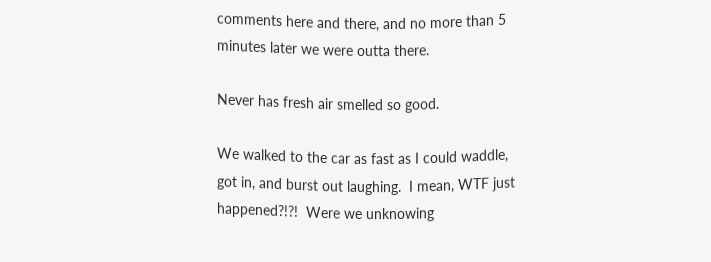comments here and there, and no more than 5 minutes later we were outta there.

Never has fresh air smelled so good.

We walked to the car as fast as I could waddle, got in, and burst out laughing.  I mean, WTF just happened?!?!  Were we unknowing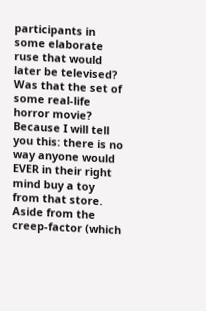participants in some elaborate ruse that would later be televised?  Was that the set of some real-life horror movie?  Because I will tell you this: there is no way anyone would EVER in their right mind buy a toy from that store.  Aside from the creep-factor (which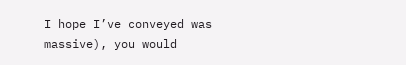I hope I’ve conveyed was massive), you would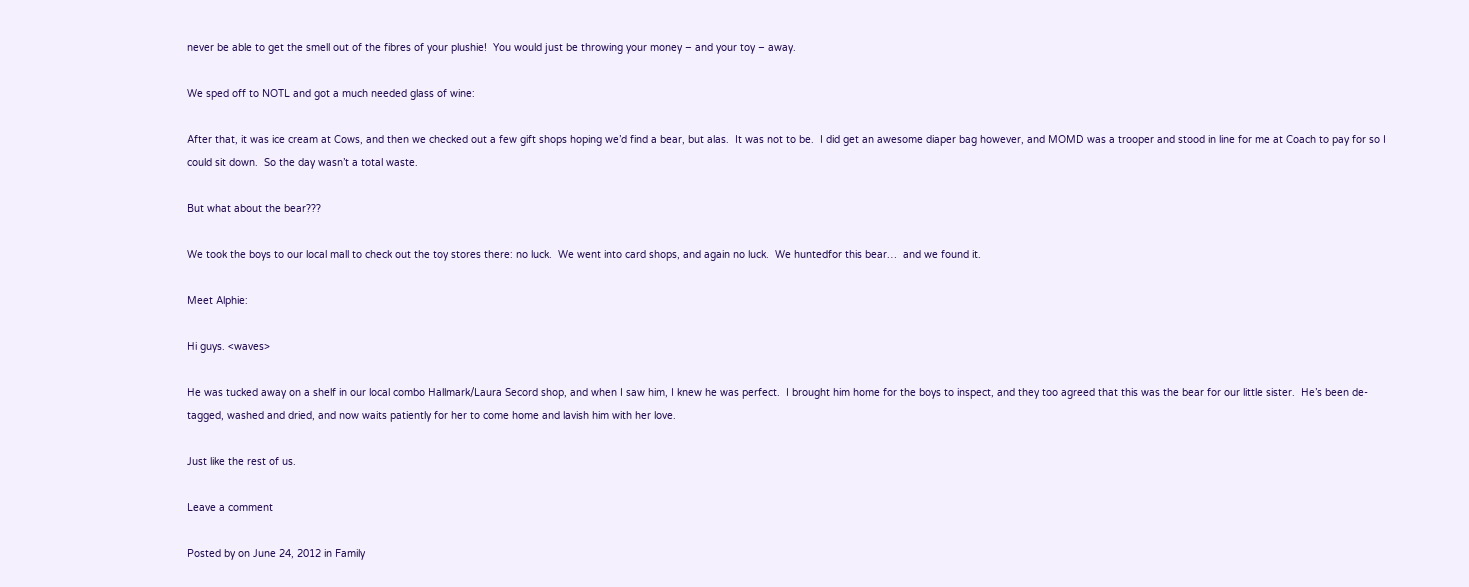never be able to get the smell out of the fibres of your plushie!  You would just be throwing your money – and your toy – away.

We sped off to NOTL and got a much needed glass of wine:

After that, it was ice cream at Cows, and then we checked out a few gift shops hoping we’d find a bear, but alas.  It was not to be.  I did get an awesome diaper bag however, and MOMD was a trooper and stood in line for me at Coach to pay for so I could sit down.  So the day wasn’t a total waste.

But what about the bear???

We took the boys to our local mall to check out the toy stores there: no luck.  We went into card shops, and again no luck.  We huntedfor this bear…  and we found it.

Meet Alphie:

Hi guys. <waves>

He was tucked away on a shelf in our local combo Hallmark/Laura Secord shop, and when I saw him, I knew he was perfect.  I brought him home for the boys to inspect, and they too agreed that this was the bear for our little sister.  He’s been de-tagged, washed and dried, and now waits patiently for her to come home and lavish him with her love.

Just like the rest of us.

Leave a comment

Posted by on June 24, 2012 in Family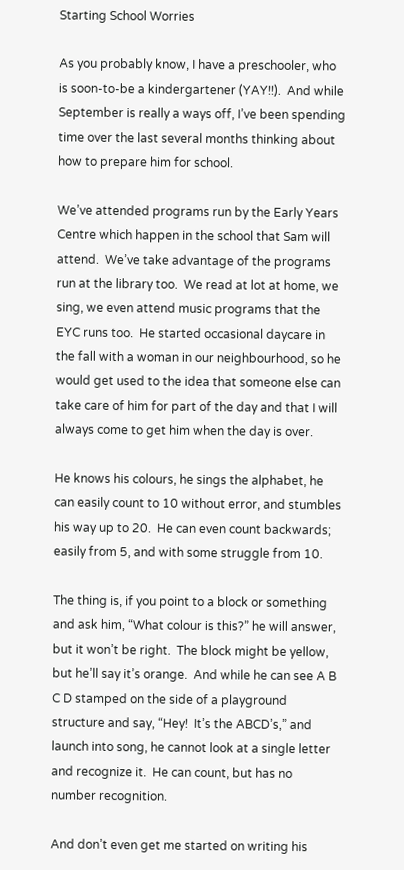Starting School Worries

As you probably know, I have a preschooler, who is soon-to-be a kindergartener (YAY!!).  And while September is really a ways off, I’ve been spending time over the last several months thinking about how to prepare him for school.

We’ve attended programs run by the Early Years Centre which happen in the school that Sam will attend.  We’ve take advantage of the programs run at the library too.  We read at lot at home, we sing, we even attend music programs that the EYC runs too.  He started occasional daycare in the fall with a woman in our neighbourhood, so he would get used to the idea that someone else can take care of him for part of the day and that I will always come to get him when the day is over.

He knows his colours, he sings the alphabet, he can easily count to 10 without error, and stumbles his way up to 20.  He can even count backwards; easily from 5, and with some struggle from 10.

The thing is, if you point to a block or something and ask him, “What colour is this?” he will answer, but it won’t be right.  The block might be yellow, but he’ll say it’s orange.  And while he can see A B C D stamped on the side of a playground structure and say, “Hey!  It’s the ABCD’s,” and launch into song, he cannot look at a single letter and recognize it.  He can count, but has no number recognition.

And don’t even get me started on writing his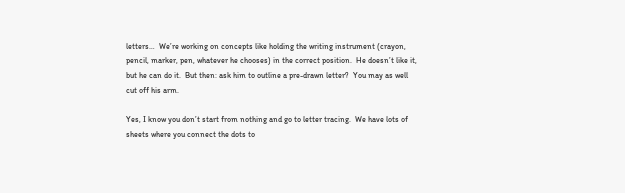letters…  We’re working on concepts like holding the writing instrument (crayon, pencil, marker, pen, whatever he chooses) in the correct position.  He doesn’t like it, but he can do it.  But then: ask him to outline a pre-drawn letter?  You may as well cut off his arm.

Yes, I know you don’t start from nothing and go to letter tracing.  We have lots of sheets where you connect the dots to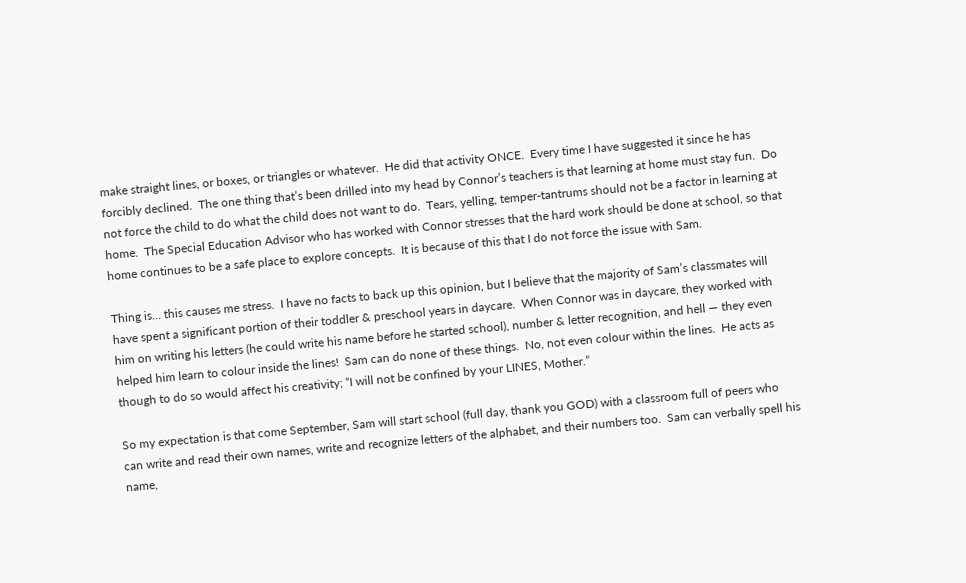make straight lines, or boxes, or triangles or whatever.  He did that activity ONCE.  Every time I have suggested it since he has forcibly declined.  The one thing that’s been drilled into my head by Connor’s teachers is that learning at home must stay fun.  Do not force the child to do what the child does not want to do.  Tears, yelling, temper-tantrums should not be a factor in learning at home.  The Special Education Advisor who has worked with Connor stresses that the hard work should be done at school, so that home continues to be a safe place to explore concepts.  It is because of this that I do not force the issue with Sam.

Thing is… this causes me stress.  I have no facts to back up this opinion, but I believe that the majority of Sam’s classmates will have spent a significant portion of their toddler & preschool years in daycare.  When Connor was in daycare, they worked with him on writing his letters (he could write his name before he started school), number & letter recognition, and hell — they even helped him learn to colour inside the lines!  Sam can do none of these things.  No, not even colour within the lines.  He acts as though to do so would affect his creativity; “I will not be confined by your LINES, Mother.”

So my expectation is that come September, Sam will start school (full day, thank you GOD) with a classroom full of peers who can write and read their own names, write and recognize letters of the alphabet, and their numbers too.  Sam can verbally spell his name,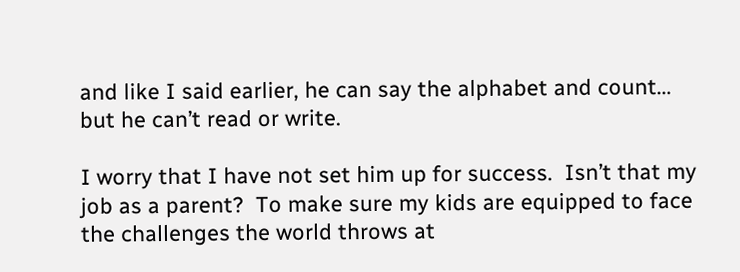and like I said earlier, he can say the alphabet and count…  but he can’t read or write.

I worry that I have not set him up for success.  Isn’t that my job as a parent?  To make sure my kids are equipped to face the challenges the world throws at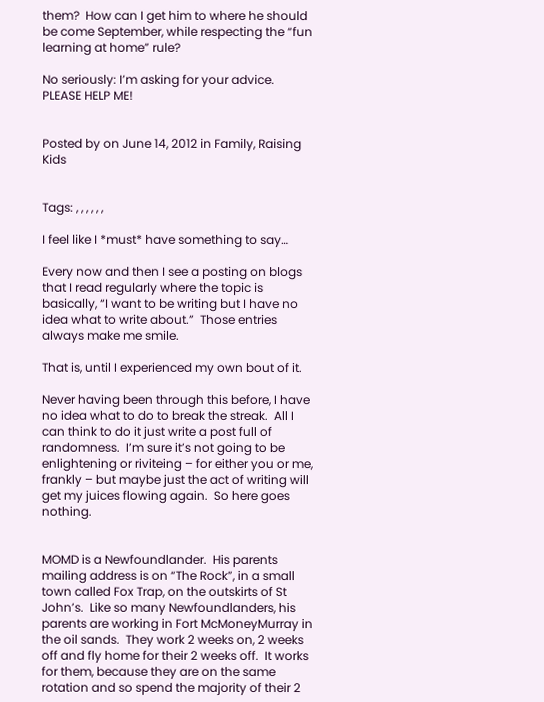them?  How can I get him to where he should be come September, while respecting the “fun learning at home” rule?

No seriously: I’m asking for your advice.  PLEASE HELP ME!


Posted by on June 14, 2012 in Family, Raising Kids


Tags: , , , , , ,

I feel like I *must* have something to say…

Every now and then I see a posting on blogs that I read regularly where the topic is basically, “I want to be writing but I have no idea what to write about.”  Those entries always make me smile.

That is, until I experienced my own bout of it.

Never having been through this before, I have no idea what to do to break the streak.  All I can think to do it just write a post full of randomness.  I’m sure it’s not going to be enlightening or riviteing – for either you or me, frankly – but maybe just the act of writing will get my juices flowing again.  So here goes nothing.


MOMD is a Newfoundlander.  His parents mailing address is on “The Rock”, in a small town called Fox Trap, on the outskirts of St John’s.  Like so many Newfoundlanders, his parents are working in Fort McMoneyMurray in the oil sands.  They work 2 weeks on, 2 weeks off and fly home for their 2 weeks off.  It works for them, because they are on the same rotation and so spend the majority of their 2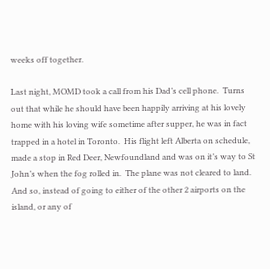weeks off together.

Last night, MOMD took a call from his Dad’s cell phone.  Turns out that while he should have been happily arriving at his lovely home with his loving wife sometime after supper, he was in fact trapped in a hotel in Toronto.  His flight left Alberta on schedule, made a stop in Red Deer, Newfoundland and was on it’s way to St John’s when the fog rolled in.  The plane was not cleared to land.  And so, instead of going to either of the other 2 airports on the island, or any of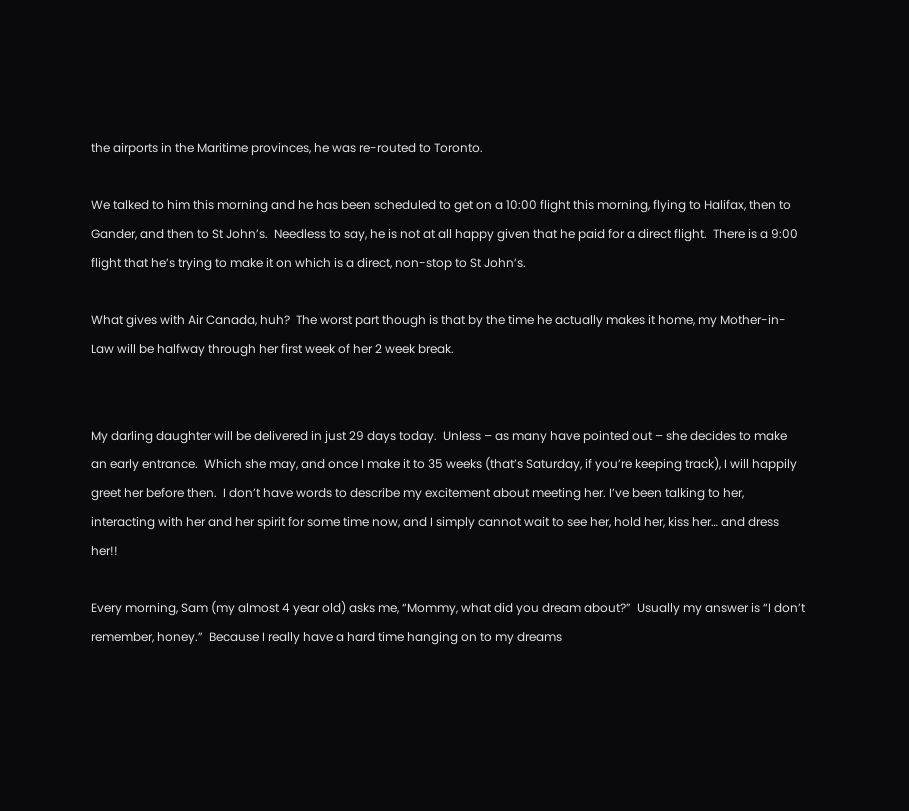the airports in the Maritime provinces, he was re-routed to Toronto.

We talked to him this morning and he has been scheduled to get on a 10:00 flight this morning, flying to Halifax, then to Gander, and then to St John’s.  Needless to say, he is not at all happy given that he paid for a direct flight.  There is a 9:00 flight that he’s trying to make it on which is a direct, non-stop to St John’s.

What gives with Air Canada, huh?  The worst part though is that by the time he actually makes it home, my Mother-in-Law will be halfway through her first week of her 2 week break.


My darling daughter will be delivered in just 29 days today.  Unless – as many have pointed out – she decides to make an early entrance.  Which she may, and once I make it to 35 weeks (that’s Saturday, if you’re keeping track), I will happily greet her before then.  I don’t have words to describe my excitement about meeting her. I’ve been talking to her, interacting with her and her spirit for some time now, and I simply cannot wait to see her, hold her, kiss her… and dress her!!

Every morning, Sam (my almost 4 year old) asks me, “Mommy, what did you dream about?”  Usually my answer is “I don’t remember, honey.”  Because I really have a hard time hanging on to my dreams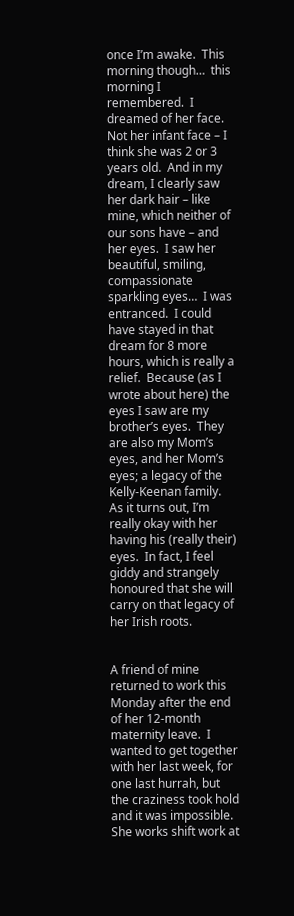once I’m awake.  This morning though…  this morning I remembered.  I dreamed of her face.  Not her infant face – I think she was 2 or 3 years old.  And in my dream, I clearly saw her dark hair – like mine, which neither of our sons have – and her eyes.  I saw her beautiful, smiling, compassionate sparkling eyes…  I was entranced.  I could have stayed in that dream for 8 more hours, which is really a relief.  Because (as I wrote about here) the eyes I saw are my brother’s eyes.  They are also my Mom’s eyes, and her Mom’s eyes; a legacy of the Kelly-Keenan family.  As it turns out, I’m really okay with her having his (really their) eyes.  In fact, I feel giddy and strangely honoured that she will carry on that legacy of her Irish roots.


A friend of mine returned to work this Monday after the end of her 12-month maternity leave.  I wanted to get together with her last week, for one last hurrah, but the craziness took hold and it was impossible.  She works shift work at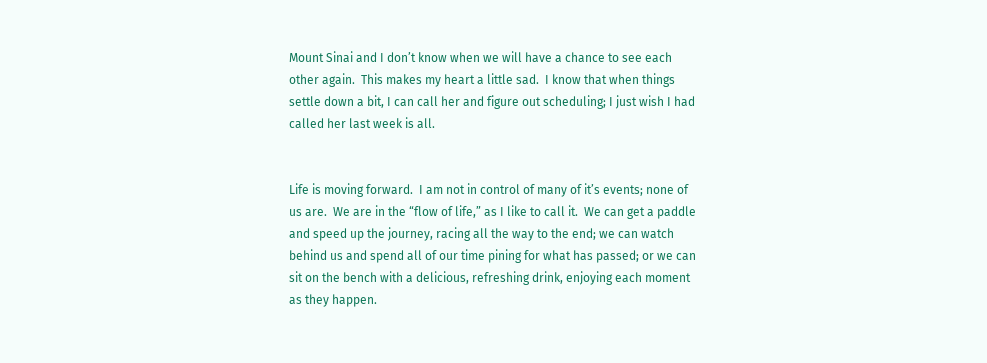Mount Sinai and I don’t know when we will have a chance to see each other again.  This makes my heart a little sad.  I know that when things settle down a bit, I can call her and figure out scheduling; I just wish I had called her last week is all.


Life is moving forward.  I am not in control of many of it’s events; none of us are.  We are in the “flow of life,” as I like to call it.  We can get a paddle and speed up the journey, racing all the way to the end; we can watch behind us and spend all of our time pining for what has passed; or we can sit on the bench with a delicious, refreshing drink, enjoying each moment as they happen.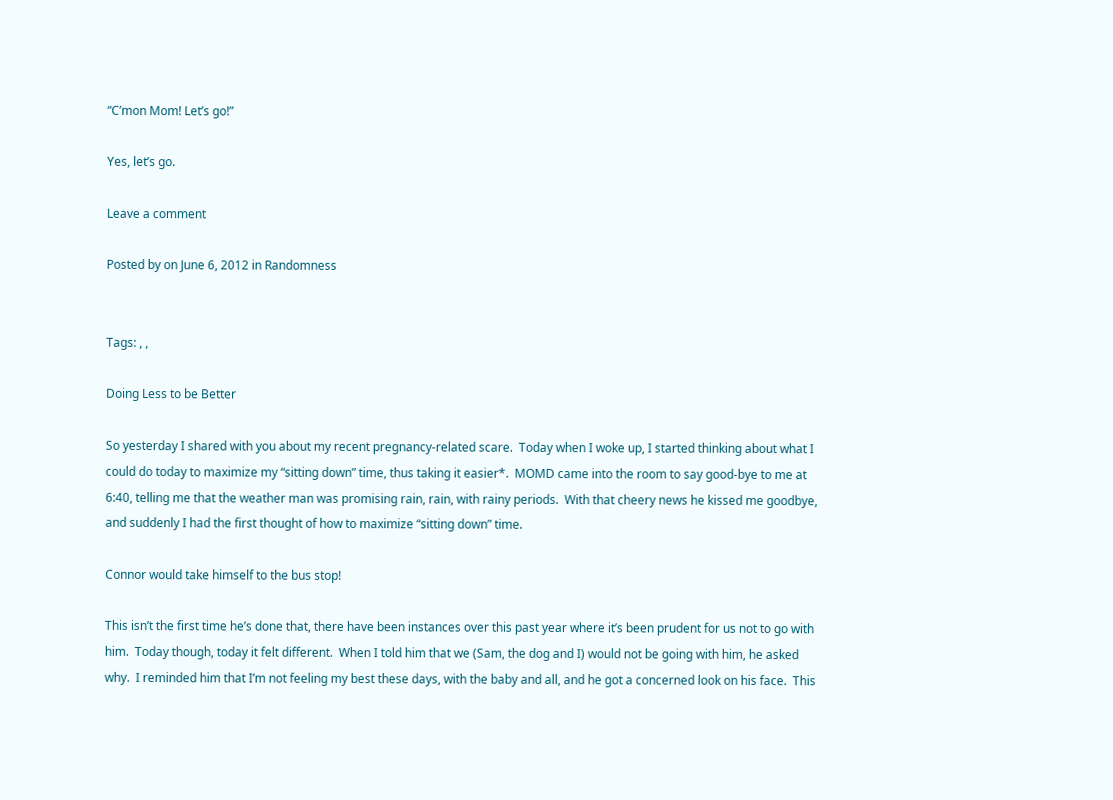“C’mon Mom! Let’s go!”

Yes, let’s go.

Leave a comment

Posted by on June 6, 2012 in Randomness


Tags: , ,

Doing Less to be Better

So yesterday I shared with you about my recent pregnancy-related scare.  Today when I woke up, I started thinking about what I could do today to maximize my “sitting down” time, thus taking it easier*.  MOMD came into the room to say good-bye to me at 6:40, telling me that the weather man was promising rain, rain, with rainy periods.  With that cheery news he kissed me goodbye, and suddenly I had the first thought of how to maximize “sitting down” time.

Connor would take himself to the bus stop!

This isn’t the first time he’s done that, there have been instances over this past year where it’s been prudent for us not to go with him.  Today though, today it felt different.  When I told him that we (Sam, the dog and I) would not be going with him, he asked why.  I reminded him that I’m not feeling my best these days, with the baby and all, and he got a concerned look on his face.  This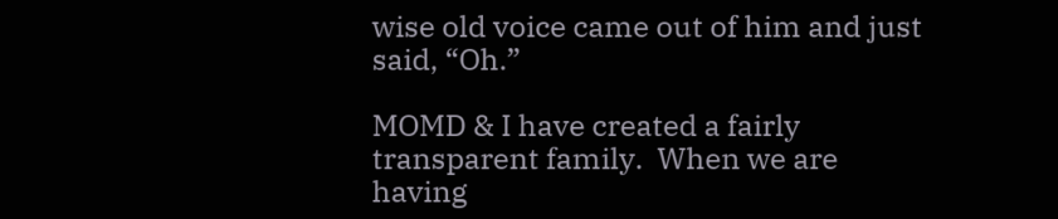wise old voice came out of him and just said, “Oh.”

MOMD & I have created a fairly transparent family.  When we are having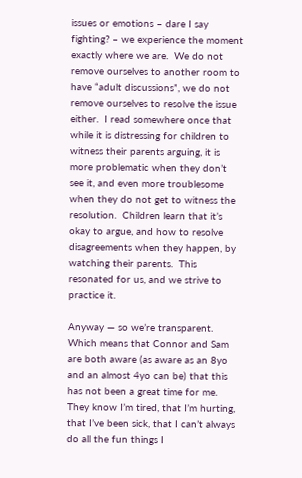issues or emotions – dare I say fighting? – we experience the moment exactly where we are.  We do not remove ourselves to another room to have “adult discussions”, we do not remove ourselves to resolve the issue either.  I read somewhere once that while it is distressing for children to witness their parents arguing, it is more problematic when they don’t see it, and even more troublesome when they do not get to witness the resolution.  Children learn that it’s okay to argue, and how to resolve disagreements when they happen, by watching their parents.  This resonated for us, and we strive to practice it.

Anyway — so we’re transparent.  Which means that Connor and Sam are both aware (as aware as an 8yo and an almost 4yo can be) that this has not been a great time for me.  They know I’m tired, that I’m hurting, that I’ve been sick, that I can’t always do all the fun things I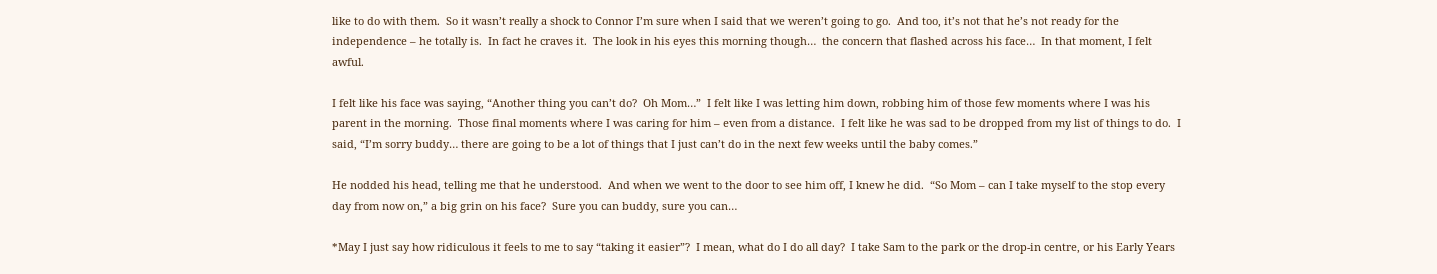like to do with them.  So it wasn’t really a shock to Connor I’m sure when I said that we weren’t going to go.  And too, it’s not that he’s not ready for the independence – he totally is.  In fact he craves it.  The look in his eyes this morning though…  the concern that flashed across his face…  In that moment, I felt awful.

I felt like his face was saying, “Another thing you can’t do?  Oh Mom…”  I felt like I was letting him down, robbing him of those few moments where I was his parent in the morning.  Those final moments where I was caring for him – even from a distance.  I felt like he was sad to be dropped from my list of things to do.  I said, “I’m sorry buddy… there are going to be a lot of things that I just can’t do in the next few weeks until the baby comes.”

He nodded his head, telling me that he understood.  And when we went to the door to see him off, I knew he did.  “So Mom – can I take myself to the stop every day from now on,” a big grin on his face?  Sure you can buddy, sure you can…

*May I just say how ridiculous it feels to me to say “taking it easier”?  I mean, what do I do all day?  I take Sam to the park or the drop-in centre, or his Early Years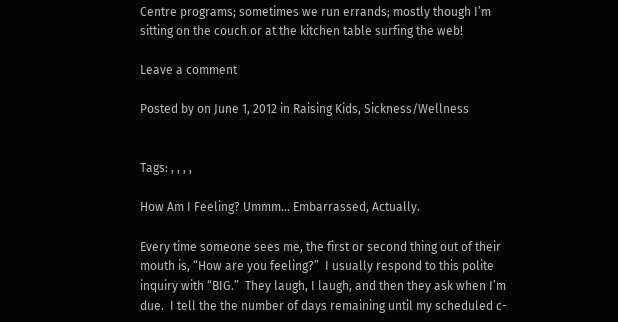Centre programs; sometimes we run errands; mostly though I’m sitting on the couch or at the kitchen table surfing the web!

Leave a comment

Posted by on June 1, 2012 in Raising Kids, Sickness/Wellness


Tags: , , , ,

How Am I Feeling? Ummm… Embarrassed, Actually.

Every time someone sees me, the first or second thing out of their mouth is, “How are you feeling?”  I usually respond to this polite inquiry with “BIG.”  They laugh, I laugh, and then they ask when I’m due.  I tell the the number of days remaining until my scheduled c-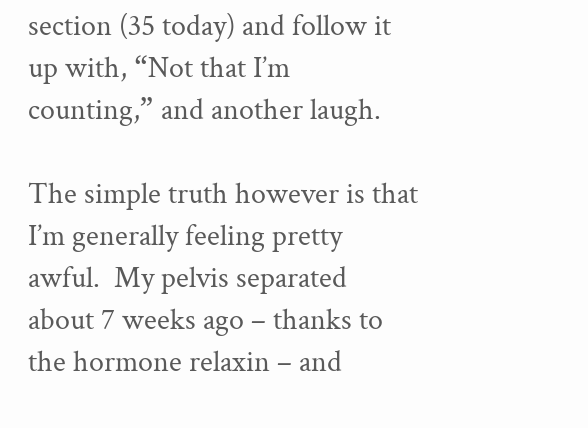section (35 today) and follow it up with, “Not that I’m counting,” and another laugh.

The simple truth however is that I’m generally feeling pretty awful.  My pelvis separated about 7 weeks ago – thanks to the hormone relaxin – and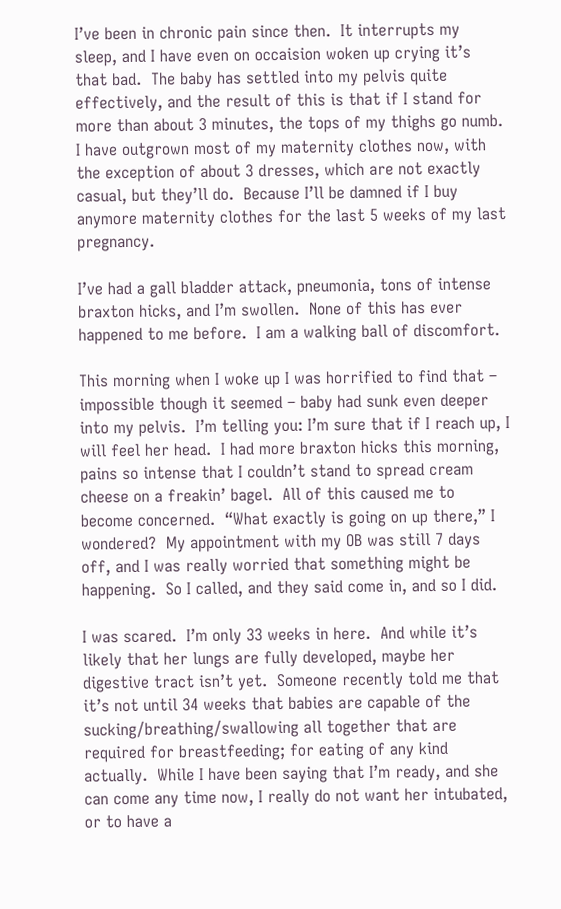I’ve been in chronic pain since then.  It interrupts my sleep, and I have even on occaision woken up crying it’s that bad.  The baby has settled into my pelvis quite effectively, and the result of this is that if I stand for more than about 3 minutes, the tops of my thighs go numb.  I have outgrown most of my maternity clothes now, with the exception of about 3 dresses, which are not exactly casual, but they’ll do.  Because I’ll be damned if I buy anymore maternity clothes for the last 5 weeks of my last pregnancy.

I’ve had a gall bladder attack, pneumonia, tons of intense braxton hicks, and I’m swollen.  None of this has ever happened to me before.  I am a walking ball of discomfort.

This morning when I woke up I was horrified to find that – impossible though it seemed – baby had sunk even deeper into my pelvis.  I’m telling you: I’m sure that if I reach up, I will feel her head.  I had more braxton hicks this morning, pains so intense that I couldn’t stand to spread cream cheese on a freakin’ bagel.  All of this caused me to become concerned.  “What exactly is going on up there,” I wondered?  My appointment with my OB was still 7 days off, and I was really worried that something might be happening.  So I called, and they said come in, and so I did.

I was scared.  I’m only 33 weeks in here.  And while it’s likely that her lungs are fully developed, maybe her digestive tract isn’t yet.  Someone recently told me that it’s not until 34 weeks that babies are capable of the sucking/breathing/swallowing all together that are required for breastfeeding; for eating of any kind actually.  While I have been saying that I’m ready, and she can come any time now, I really do not want her intubated, or to have a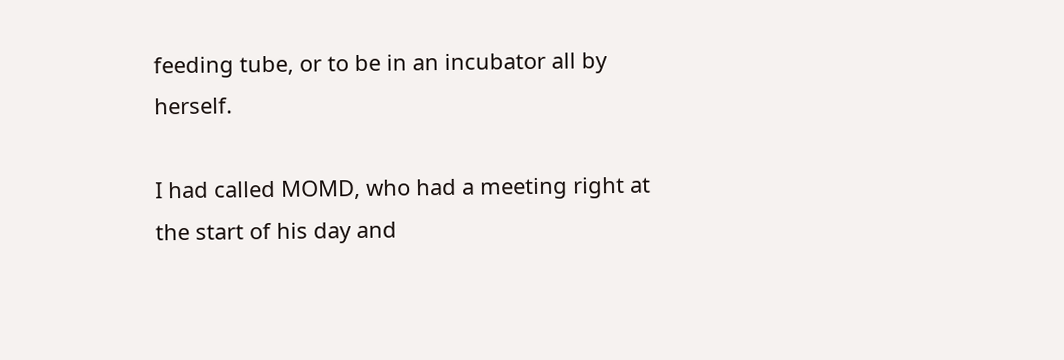feeding tube, or to be in an incubator all by herself.

I had called MOMD, who had a meeting right at the start of his day and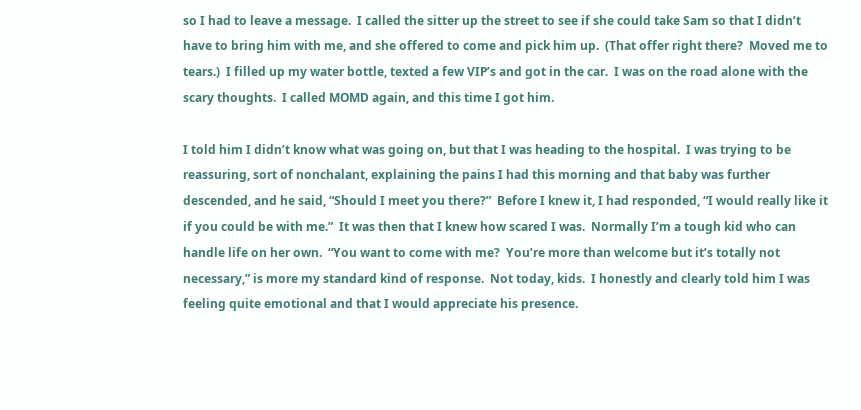so I had to leave a message.  I called the sitter up the street to see if she could take Sam so that I didn’t have to bring him with me, and she offered to come and pick him up.  (That offer right there?  Moved me to tears.)  I filled up my water bottle, texted a few VIP’s and got in the car.  I was on the road alone with the scary thoughts.  I called MOMD again, and this time I got him.

I told him I didn’t know what was going on, but that I was heading to the hospital.  I was trying to be reassuring, sort of nonchalant, explaining the pains I had this morning and that baby was further descended, and he said, “Should I meet you there?”  Before I knew it, I had responded, “I would really like it if you could be with me.”  It was then that I knew how scared I was.  Normally I’m a tough kid who can handle life on her own.  “You want to come with me?  You’re more than welcome but it’s totally not necessary,” is more my standard kind of response.  Not today, kids.  I honestly and clearly told him I was feeling quite emotional and that I would appreciate his presence.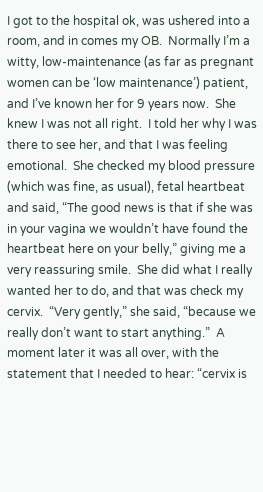I got to the hospital ok, was ushered into a room, and in comes my OB.  Normally I’m a witty, low-maintenance (as far as pregnant women can be ‘low maintenance’) patient, and I’ve known her for 9 years now.  She knew I was not all right.  I told her why I was there to see her, and that I was feeling emotional.  She checked my blood pressure (which was fine, as usual), fetal heartbeat and said, “The good news is that if she was in your vagina we wouldn’t have found the heartbeat here on your belly,” giving me a very reassuring smile.  She did what I really wanted her to do, and that was check my cervix.  “Very gently,” she said, “because we really don’t want to start anything.”  A moment later it was all over, with the statement that I needed to hear: “cervix is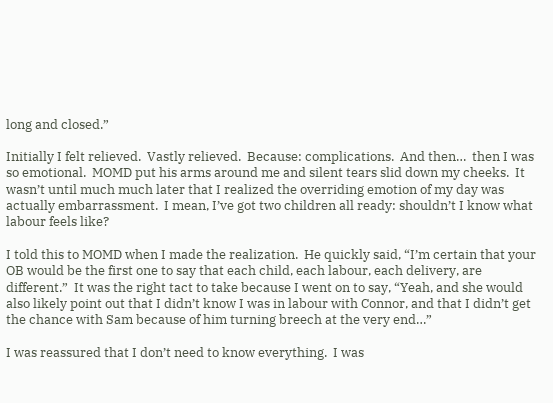long and closed.”

Initially I felt relieved.  Vastly relieved.  Because: complications.  And then…  then I was so emotional.  MOMD put his arms around me and silent tears slid down my cheeks.  It wasn’t until much much later that I realized the overriding emotion of my day was actually embarrassment.  I mean, I’ve got two children all ready: shouldn’t I know what labour feels like?

I told this to MOMD when I made the realization.  He quickly said, “I’m certain that your OB would be the first one to say that each child, each labour, each delivery, are different.”  It was the right tact to take because I went on to say, “Yeah, and she would also likely point out that I didn’t know I was in labour with Connor, and that I didn’t get the chance with Sam because of him turning breech at the very end…”

I was reassured that I don’t need to know everything.  I was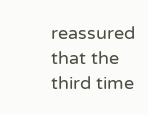reassured that the third time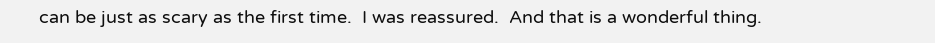can be just as scary as the first time.  I was reassured.  And that is a wonderful thing.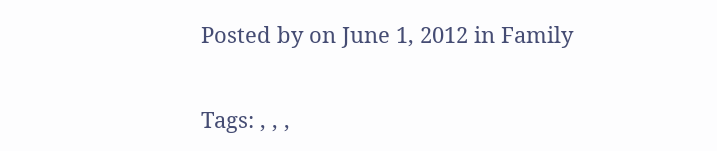Posted by on June 1, 2012 in Family


Tags: , , ,